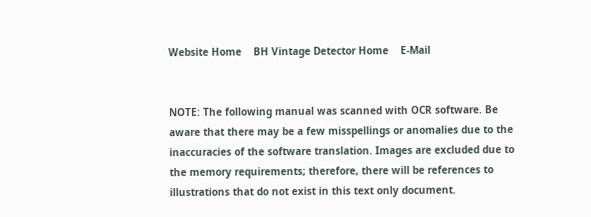Website Home    BH Vintage Detector Home    E-Mail


NOTE: The following manual was scanned with OCR software. Be aware that there may be a few misspellings or anomalies due to the inaccuracies of the software translation. Images are excluded due to the memory requirements; therefore, there will be references to illustrations that do not exist in this text only document.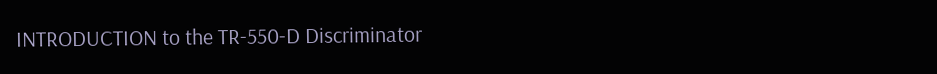INTRODUCTION to the TR-550-D Discriminator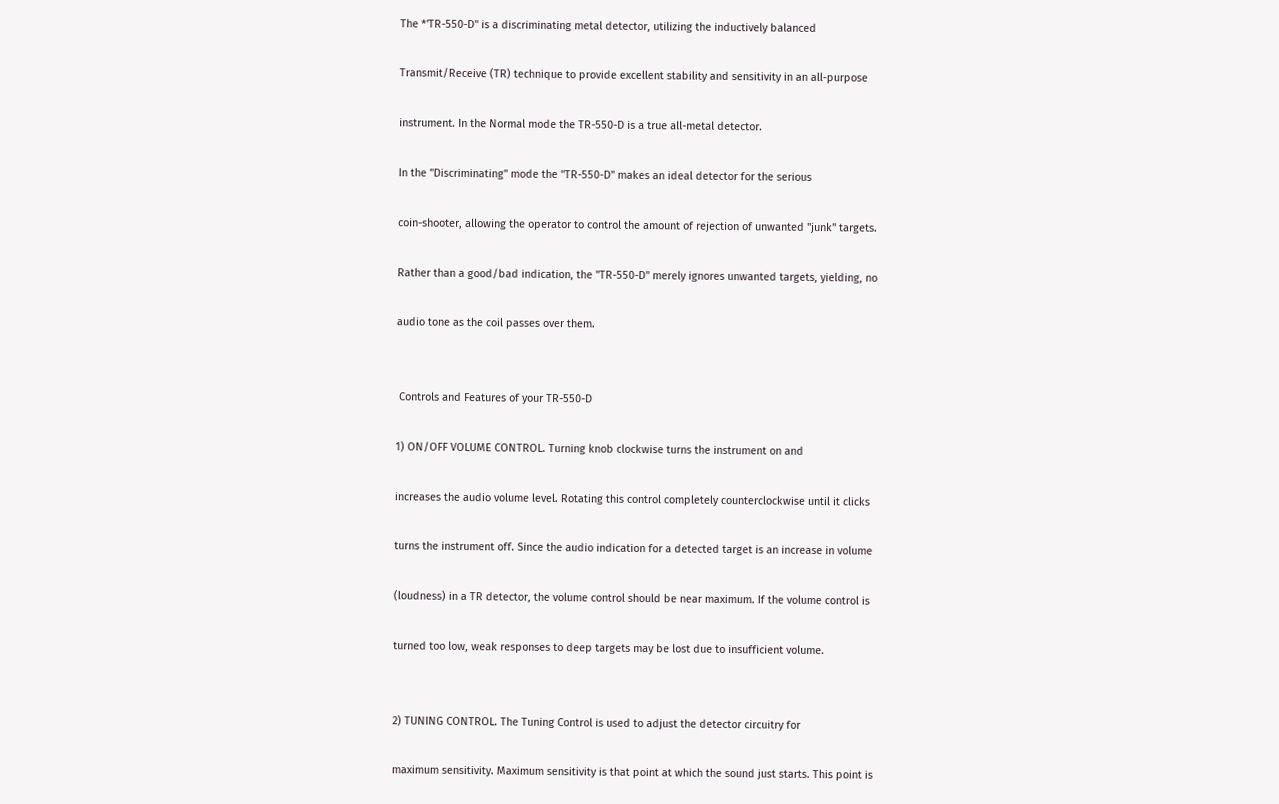The *'TR-550-D" is a discriminating metal detector, utilizing the inductively balanced

Transmit/Receive (TR) technique to provide excellent stability and sensitivity in an all-purpose

instrument. In the Normal mode the TR-550-D is a true all-metal detector.

In the "Discriminating" mode the "TR-550-D" makes an ideal detector for the serious

coin-shooter, allowing the operator to control the amount of rejection of unwanted "junk" targets.

Rather than a good/bad indication, the "TR-550-D" merely ignores unwanted targets, yielding, no

audio tone as the coil passes over them.


 Controls and Features of your TR-550-D

1) ON/OFF VOLUME CONTROL. Turning knob clockwise turns the instrument on and

increases the audio volume level. Rotating this control completely counterclockwise until it clicks

turns the instrument off. Since the audio indication for a detected target is an increase in volume

(loudness) in a TR detector, the volume control should be near maximum. If the volume control is

turned too low, weak responses to deep targets may be lost due to insufficient volume.


2) TUNING CONTROL. The Tuning Control is used to adjust the detector circuitry for

maximum sensitivity. Maximum sensitivity is that point at which the sound just starts. This point is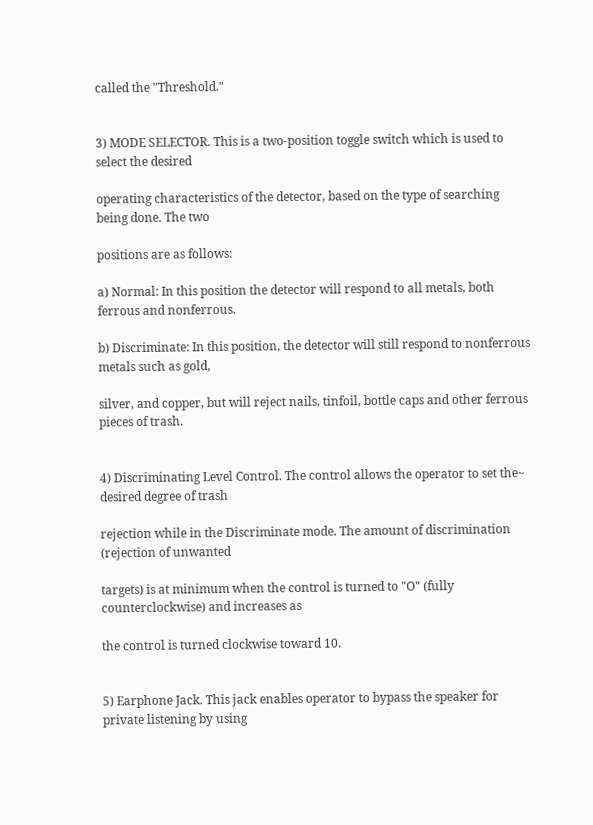called the "Threshold."


3) MODE SELECTOR. This is a two-position toggle switch which is used to select the desired

operating characteristics of the detector, based on the type of searching being done. The two

positions are as follows:

a) Normal: In this position the detector will respond to all metals, both ferrous and nonferrous.

b) Discriminate: In this position, the detector will still respond to nonferrous metals such as gold,

silver, and copper, but will reject nails, tinfoil, bottle caps and other ferrous pieces of trash.


4) Discriminating Level Control. The control allows the operator to set the~ desired degree of trash

rejection while in the Discriminate mode. The amount of discrimination (rejection of unwanted

targets) is at minimum when the control is turned to "O" (fully counterclockwise) and increases as

the control is turned clockwise toward 10.


5) Earphone Jack. This jack enables operator to bypass the speaker for private listening by using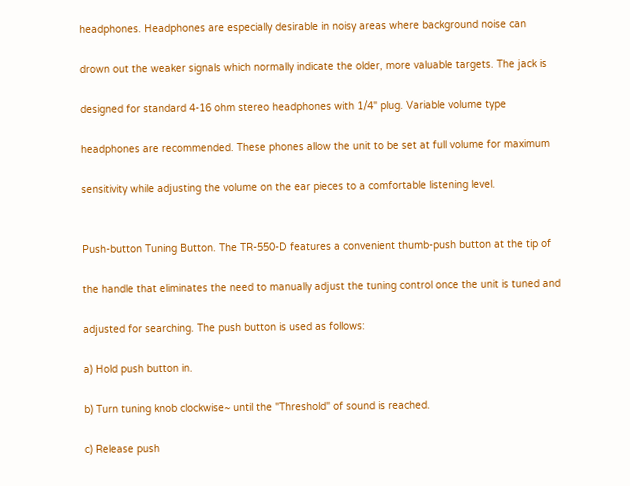headphones. Headphones are especially desirable in noisy areas where background noise can

drown out the weaker signals which normally indicate the older, more valuable targets. The jack is

designed for standard 4-16 ohm stereo headphones with 1/4" plug. Variable volume type

headphones are recommended. These phones allow the unit to be set at full volume for maximum

sensitivity while adjusting the volume on the ear pieces to a comfortable listening level.


Push-button Tuning Button. The TR-550-D features a convenient thumb-push button at the tip of

the handle that eliminates the need to manually adjust the tuning control once the unit is tuned and

adjusted for searching. The push button is used as follows:

a) Hold push button in.

b) Turn tuning knob clockwise~ until the "Threshold" of sound is reached.

c) Release push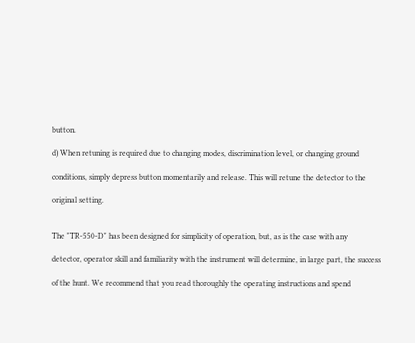button.

d) When retuning is required due to changing modes, discrimination level, or changing ground

conditions, simply depress button momentarily and release. This will retune the detector to the

original setting.


The "TR-550-D" has been designed for simplicity of operation, but, as is the case with any

detector, operator skill and familiarity with the instrument will determine, in large part, the success

of the hunt. We recommend that you read thoroughly the operating instructions and spend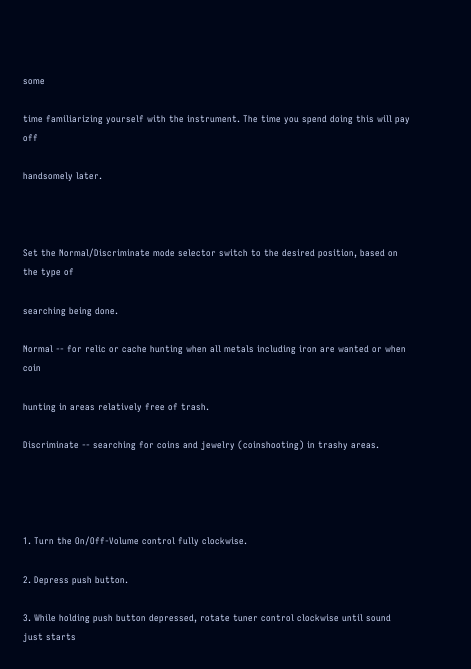some

time familiarizing yourself with the instrument. The time you spend doing this will pay off

handsomely later.



Set the Normal/Discriminate mode selector switch to the desired position, based on the type of

searching being done.

Normal -- for relic or cache hunting when all metals including iron are wanted or when coin

hunting in areas relatively free of trash.

Discriminate -- searching for coins and jewelry (coinshooting) in trashy areas.




1. Turn the On/Off-Volume control fully clockwise.

2. Depress push button.

3. While holding push button depressed, rotate tuner control clockwise until sound just starts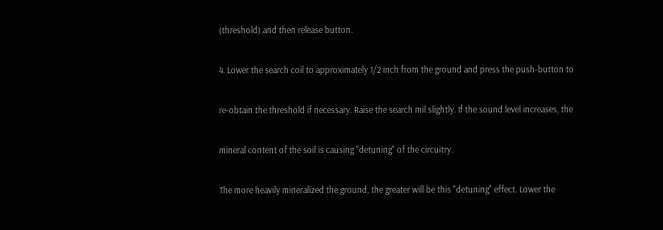(threshold) and then release button.

4. Lower the search coil to approximately 1/2 inch from the ground and press the push-button to

re-obtain the threshold if necessary. Raise the search mil slightly. If the sound level increases, the

mineral content of the soil is causing "detuning" of the circuitry.

The more heavily mineralized the ground, the greater will be this "detuning" effect. Lower the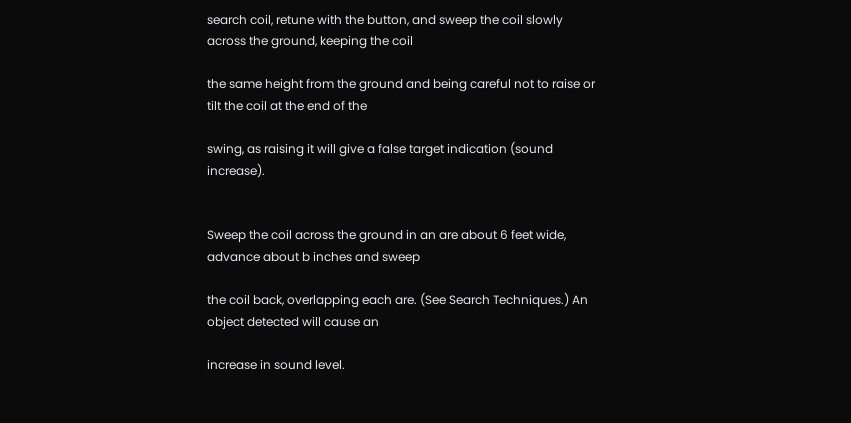search coil, retune with the button, and sweep the coil slowly across the ground, keeping the coil

the same height from the ground and being careful not to raise or tilt the coil at the end of the

swing, as raising it will give a false target indication (sound increase).


Sweep the coil across the ground in an are about 6 feet wide, advance about b inches and sweep

the coil back, overlapping each are. (See Search Techniques.) An object detected will cause an

increase in sound level.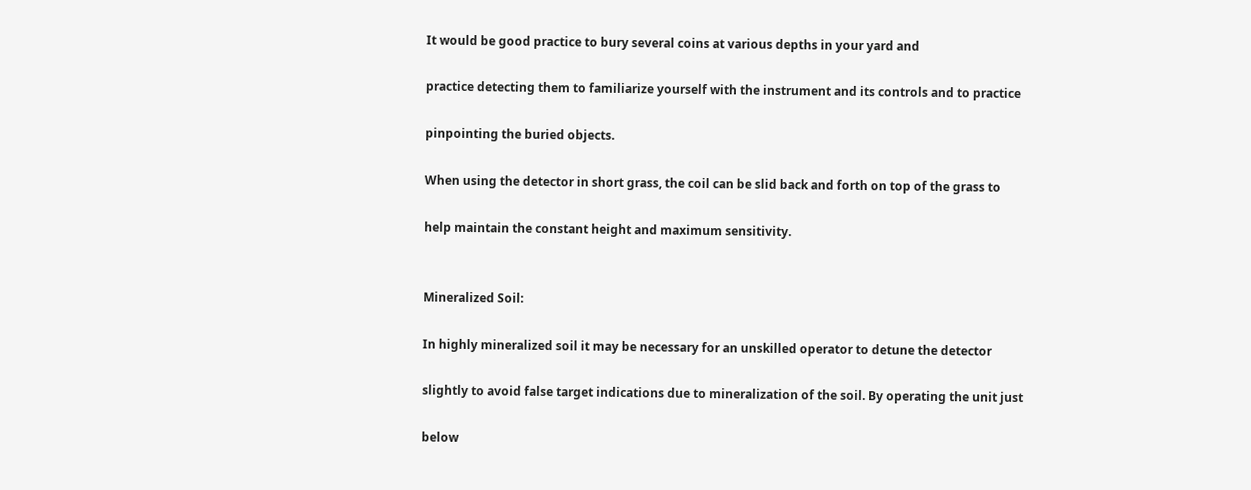It would be good practice to bury several coins at various depths in your yard and

practice detecting them to familiarize yourself with the instrument and its controls and to practice

pinpointing the buried objects.

When using the detector in short grass, the coil can be slid back and forth on top of the grass to

help maintain the constant height and maximum sensitivity.


Mineralized Soil:

In highly mineralized soil it may be necessary for an unskilled operator to detune the detector

slightly to avoid false target indications due to mineralization of the soil. By operating the unit just

below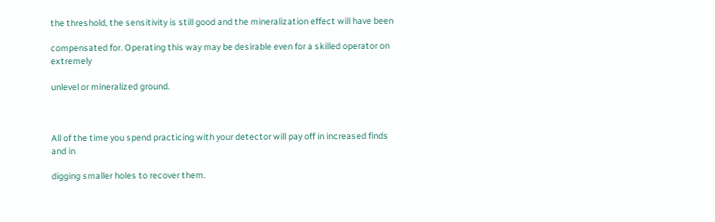the threshold, the sensitivity is still good and the mineralization effect will have been

compensated for. Operating this way may be desirable even for a skilled operator on extremely

unlevel or mineralized ground.



All of the time you spend practicing with your detector will pay off in increased finds and in

digging smaller holes to recover them.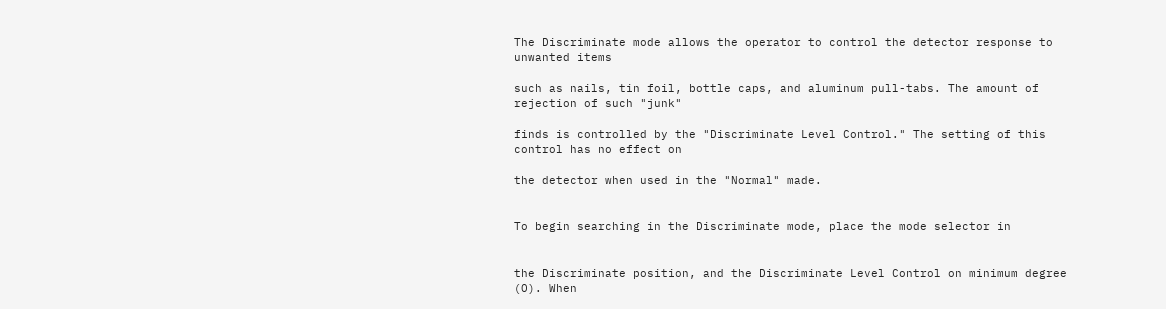The Discriminate mode allows the operator to control the detector response to unwanted items

such as nails, tin foil, bottle caps, and aluminum pull-tabs. The amount of rejection of such "junk"

finds is controlled by the "Discriminate Level Control." The setting of this control has no effect on

the detector when used in the "Normal" made.


To begin searching in the Discriminate mode, place the mode selector in


the Discriminate position, and the Discriminate Level Control on minimum degree (O). When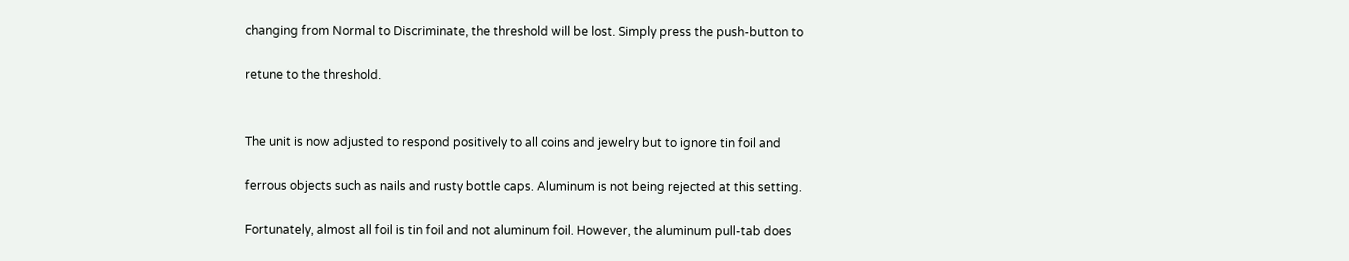changing from Normal to Discriminate, the threshold will be lost. Simply press the push-button to

retune to the threshold.


The unit is now adjusted to respond positively to all coins and jewelry but to ignore tin foil and

ferrous objects such as nails and rusty bottle caps. Aluminum is not being rejected at this setting.

Fortunately, almost all foil is tin foil and not aluminum foil. However, the aluminum pull-tab does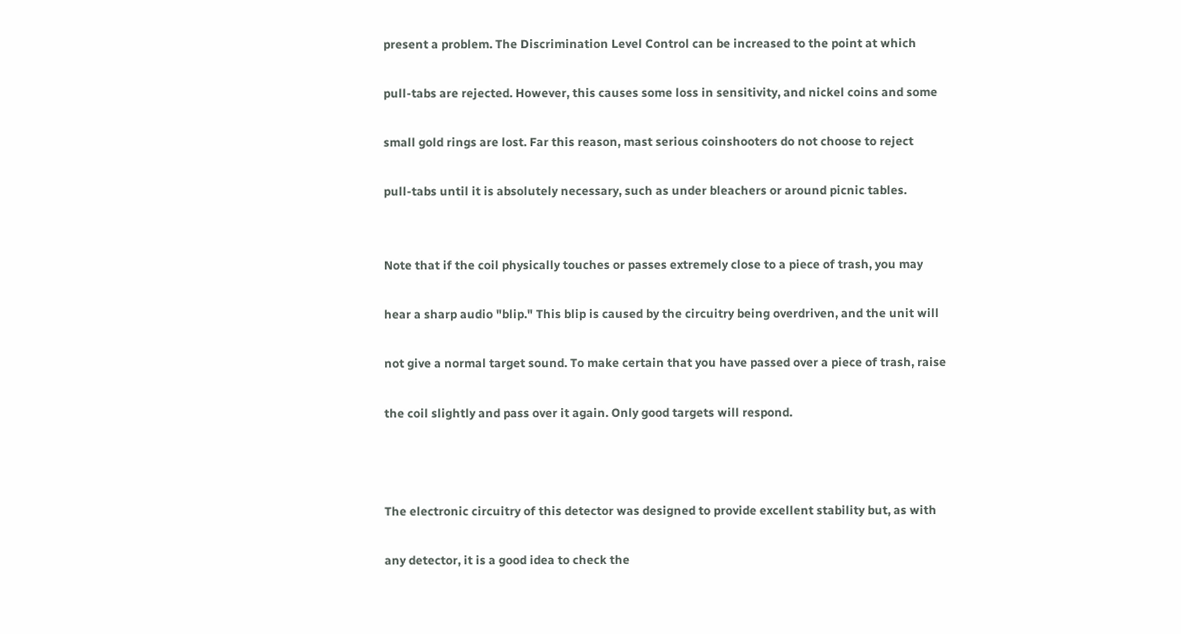present a problem. The Discrimination Level Control can be increased to the point at which

pull-tabs are rejected. However, this causes some loss in sensitivity, and nickel coins and some

small gold rings are lost. Far this reason, mast serious coinshooters do not choose to reject

pull-tabs until it is absolutely necessary, such as under bleachers or around picnic tables.


Note that if the coil physically touches or passes extremely close to a piece of trash, you may

hear a sharp audio "blip." This blip is caused by the circuitry being overdriven, and the unit will

not give a normal target sound. To make certain that you have passed over a piece of trash, raise

the coil slightly and pass over it again. Only good targets will respond.



The electronic circuitry of this detector was designed to provide excellent stability but, as with

any detector, it is a good idea to check the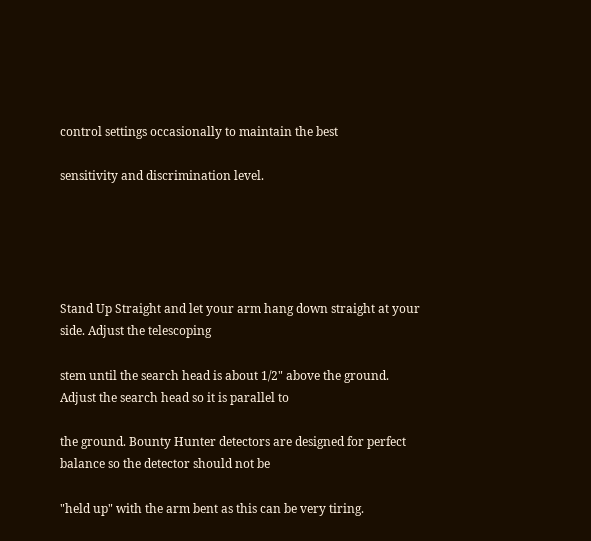control settings occasionally to maintain the best

sensitivity and discrimination level.





Stand Up Straight and let your arm hang down straight at your side. Adjust the telescoping

stem until the search head is about 1/2" above the ground. Adjust the search head so it is parallel to

the ground. Bounty Hunter detectors are designed for perfect balance so the detector should not be

"held up" with the arm bent as this can be very tiring.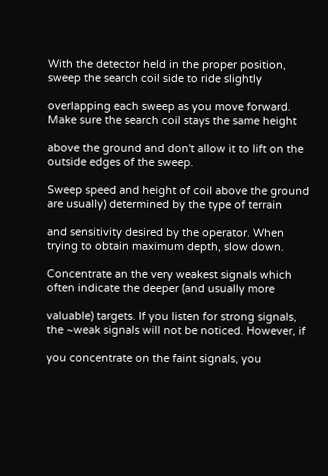With the detector held in the proper position, sweep the search coil side to ride slightly

overlapping each sweep as you move forward. Make sure the search coil stays the same height

above the ground and don't allow it to lift on the outside edges of the sweep.

Sweep speed and height of coil above the ground are usually) determined by the type of terrain

and sensitivity desired by the operator. When trying to obtain maximum depth, slow down.

Concentrate an the very weakest signals which often indicate the deeper (and usually more

valuable) targets. If you listen for strong signals, the ~weak signals will not be noticed. However, if

you concentrate on the faint signals, you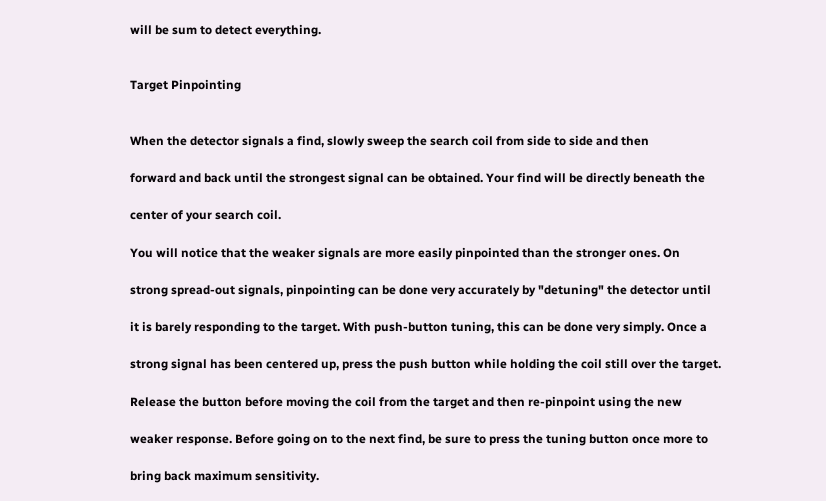will be sum to detect everything.


Target Pinpointing


When the detector signals a find, slowly sweep the search coil from side to side and then

forward and back until the strongest signal can be obtained. Your find will be directly beneath the

center of your search coil.

You will notice that the weaker signals are more easily pinpointed than the stronger ones. On

strong spread-out signals, pinpointing can be done very accurately by "detuning" the detector until

it is barely responding to the target. With push-button tuning, this can be done very simply. Once a

strong signal has been centered up, press the push button while holding the coil still over the target.

Release the button before moving the coil from the target and then re-pinpoint using the new

weaker response. Before going on to the next find, be sure to press the tuning button once more to

bring back maximum sensitivity.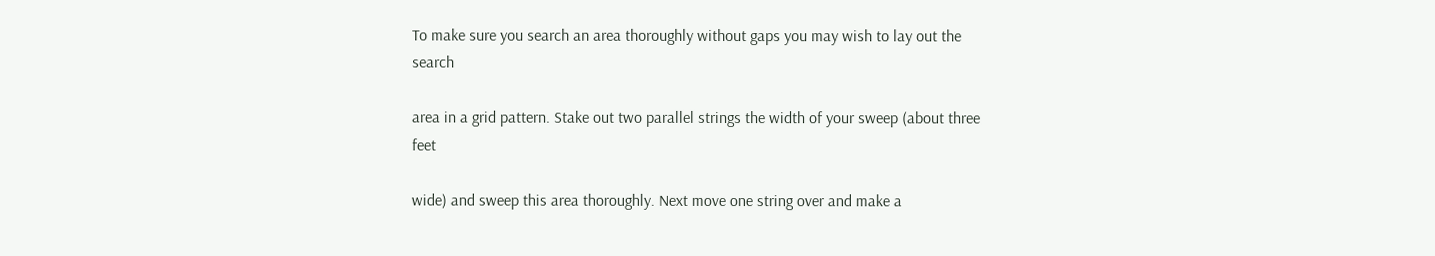To make sure you search an area thoroughly without gaps you may wish to lay out the search

area in a grid pattern. Stake out two parallel strings the width of your sweep (about three feet

wide) and sweep this area thoroughly. Next move one string over and make a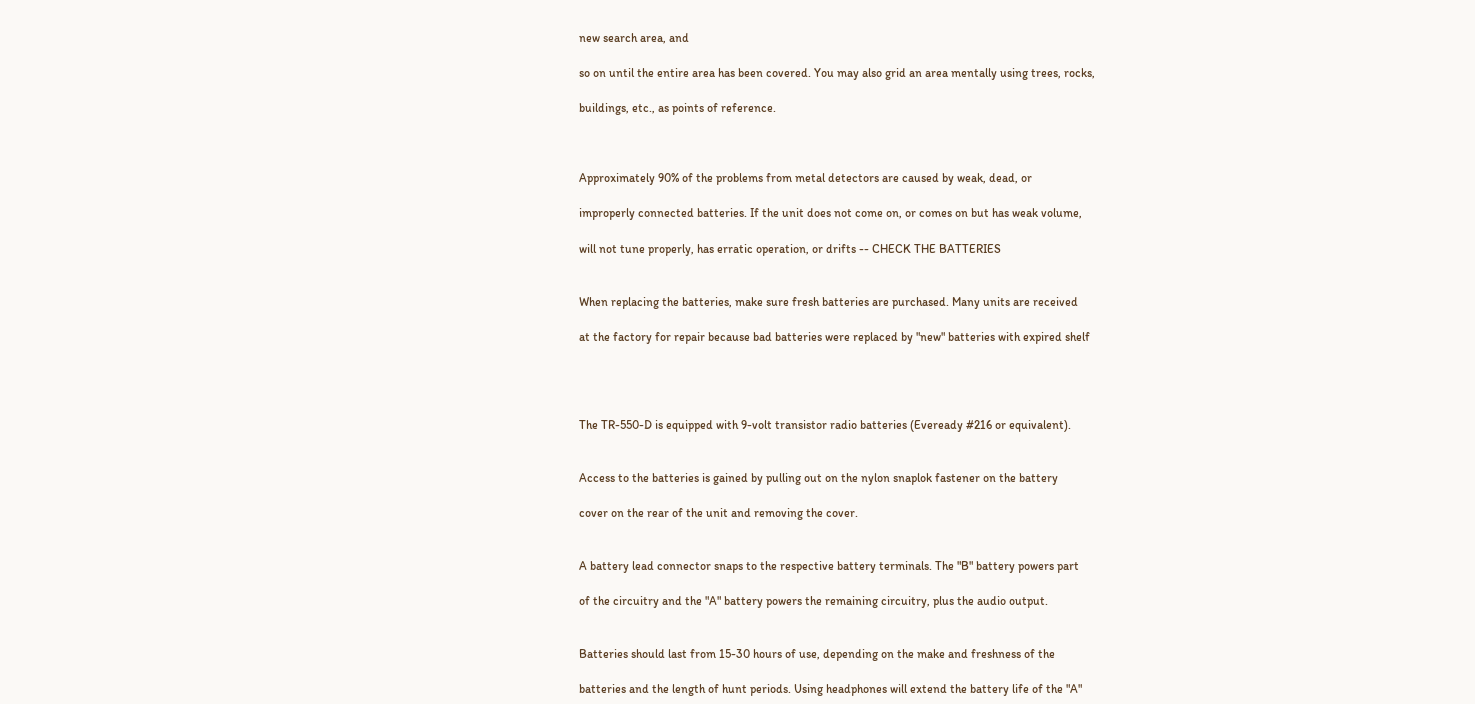new search area, and

so on until the entire area has been covered. You may also grid an area mentally using trees, rocks,

buildings, etc., as points of reference.



Approximately 90% of the problems from metal detectors are caused by weak, dead, or

improperly connected batteries. If the unit does not come on, or comes on but has weak volume,

will not tune properly, has erratic operation, or drifts -- CHECK THE BATTERIES


When replacing the batteries, make sure fresh batteries are purchased. Many units are received

at the factory for repair because bad batteries were replaced by "new" batteries with expired shelf




The TR-550-D is equipped with 9-volt transistor radio batteries (Eveready #216 or equivalent).


Access to the batteries is gained by pulling out on the nylon snaplok fastener on the battery

cover on the rear of the unit and removing the cover.


A battery lead connector snaps to the respective battery terminals. The "B" battery powers part

of the circuitry and the "A" battery powers the remaining circuitry, plus the audio output.


Batteries should last from 15-30 hours of use, depending on the make and freshness of the

batteries and the length of hunt periods. Using headphones will extend the battery life of the "A"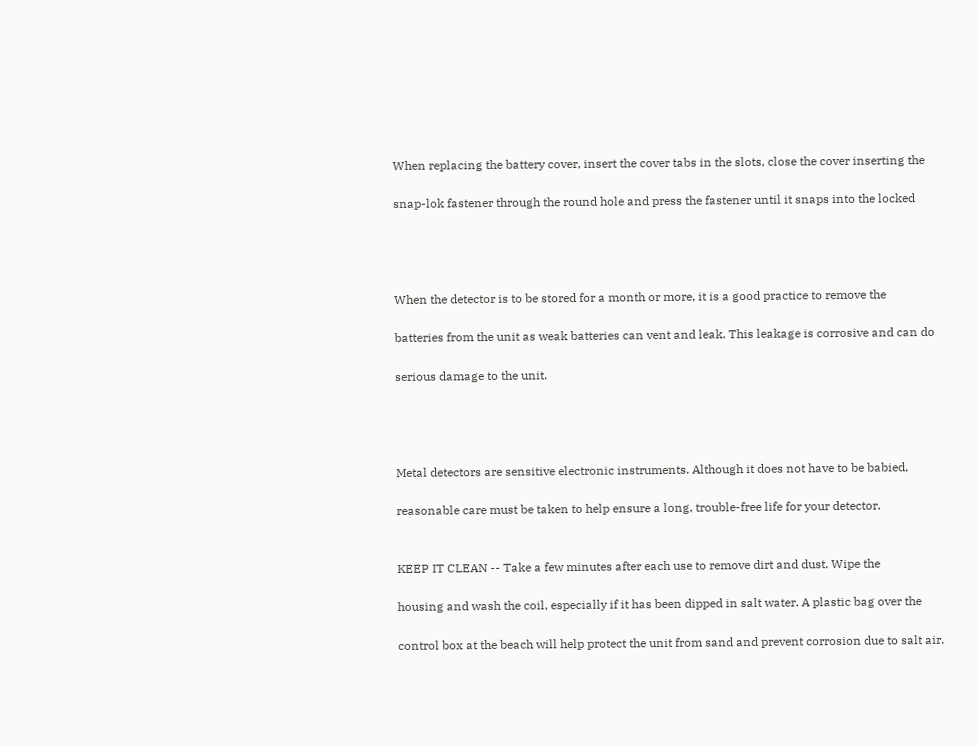When replacing the battery cover, insert the cover tabs in the slots, close the cover inserting the

snap-lok fastener through the round hole and press the fastener until it snaps into the locked




When the detector is to be stored for a month or more, it is a good practice to remove the

batteries from the unit as weak batteries can vent and leak. This leakage is corrosive and can do

serious damage to the unit.




Metal detectors are sensitive electronic instruments. Although it does not have to be babied,

reasonable care must be taken to help ensure a long, trouble-free life for your detector.


KEEP IT CLEAN -- Take a few minutes after each use to remove dirt and dust. Wipe the

housing and wash the coil, especially if it has been dipped in salt water. A plastic bag over the

control box at the beach will help protect the unit from sand and prevent corrosion due to salt air.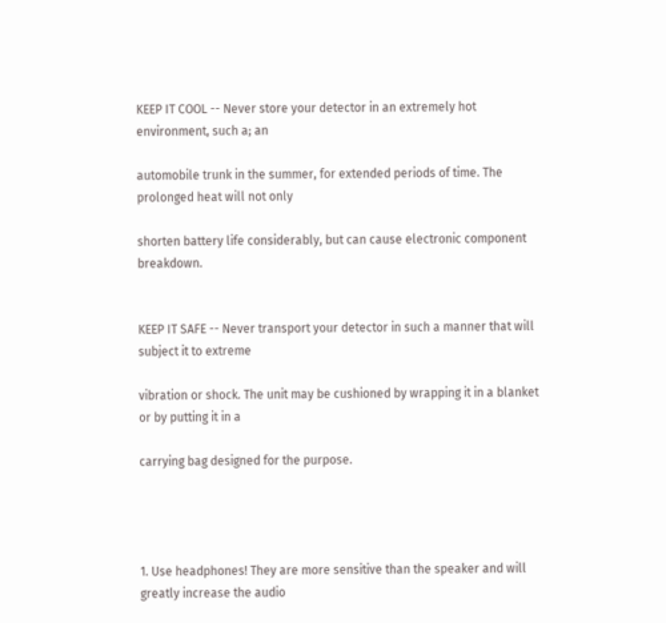KEEP IT COOL -- Never store your detector in an extremely hot environment, such a; an

automobile trunk in the summer, for extended periods of time. The prolonged heat will not only

shorten battery life considerably, but can cause electronic component breakdown.


KEEP IT SAFE -- Never transport your detector in such a manner that will subject it to extreme

vibration or shock. The unit may be cushioned by wrapping it in a blanket or by putting it in a

carrying bag designed for the purpose.




1. Use headphones! They are more sensitive than the speaker and will greatly increase the audio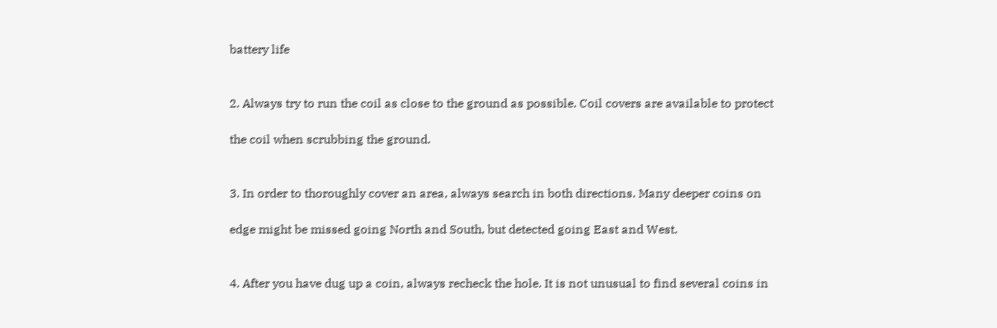battery life


2. Always try to run the coil as close to the ground as possible. Coil covers are available to protect

the coil when scrubbing the ground.


3. In order to thoroughly cover an area, always search in both directions. Many deeper coins on

edge might be missed going North and South, but detected going East and West.


4. After you have dug up a coin, always recheck the hole. It is not unusual to find several coins in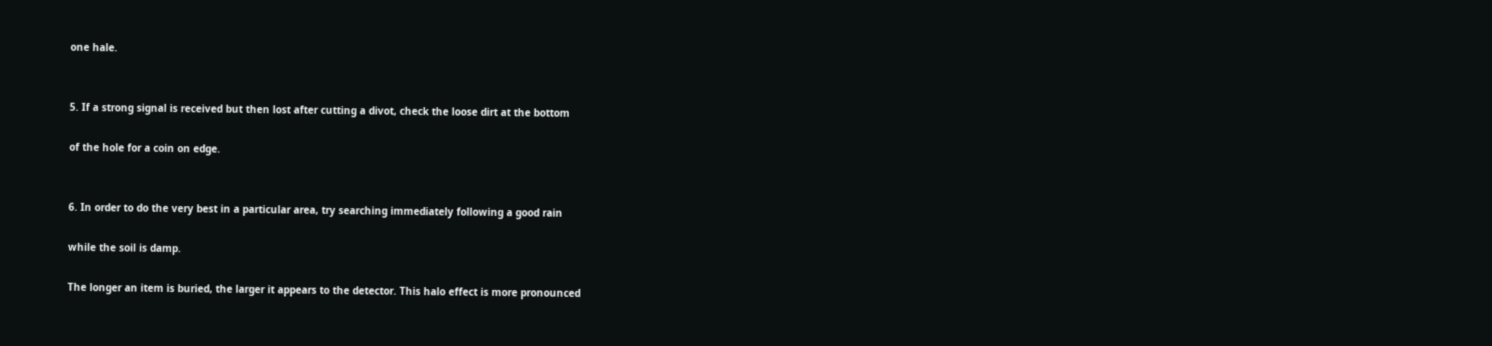one hale.


5. If a strong signal is received but then lost after cutting a divot, check the loose dirt at the bottom

of the hole for a coin on edge.


6. In order to do the very best in a particular area, try searching immediately following a good rain

while the soil is damp.

The longer an item is buried, the larger it appears to the detector. This halo effect is more pronounced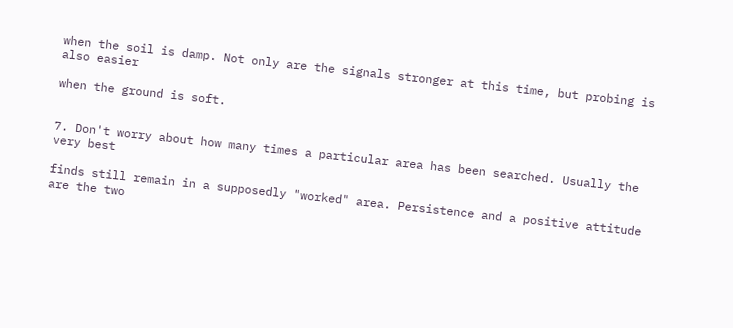when the soil is damp. Not only are the signals stronger at this time, but probing is also easier

when the ground is soft.


7. Don't worry about how many times a particular area has been searched. Usually the very best

finds still remain in a supposedly "worked" area. Persistence and a positive attitude are the two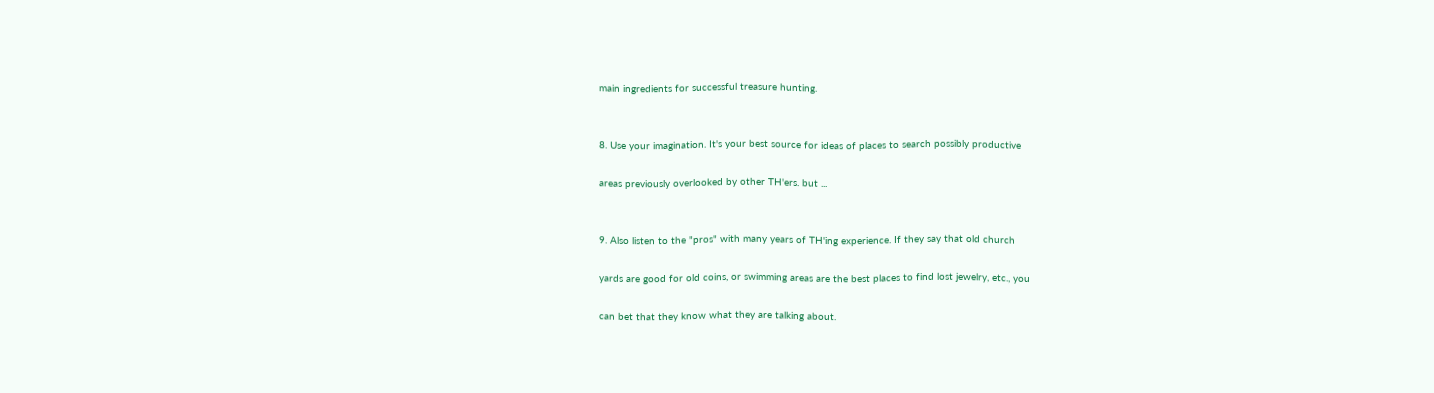main ingredients for successful treasure hunting.


8. Use your imagination. It's your best source for ideas of places to search possibly productive

areas previously overlooked by other TH'ers. but ...


9. Also listen to the "pros" with many years of TH'ing experience. If they say that old church

yards are good for old coins, or swimming areas are the best places to find lost jewelry, etc., you

can bet that they know what they are talking about.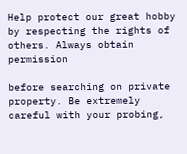Help protect our great hobby by respecting the rights of others. Always obtain permission

before searching on private property. Be extremely careful with your probing,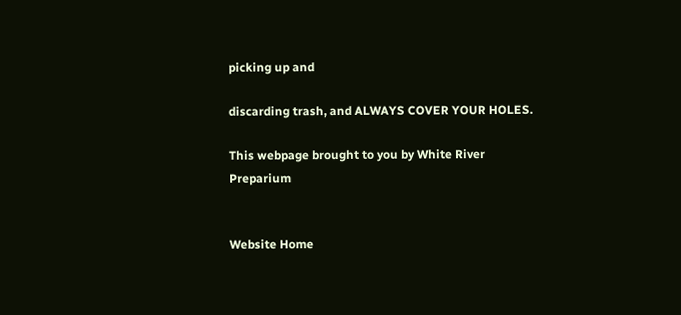picking up and

discarding trash, and ALWAYS COVER YOUR HOLES.

This webpage brought to you by White River Preparium


Website Home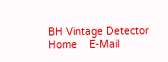BH Vintage Detector Home    E-Mail